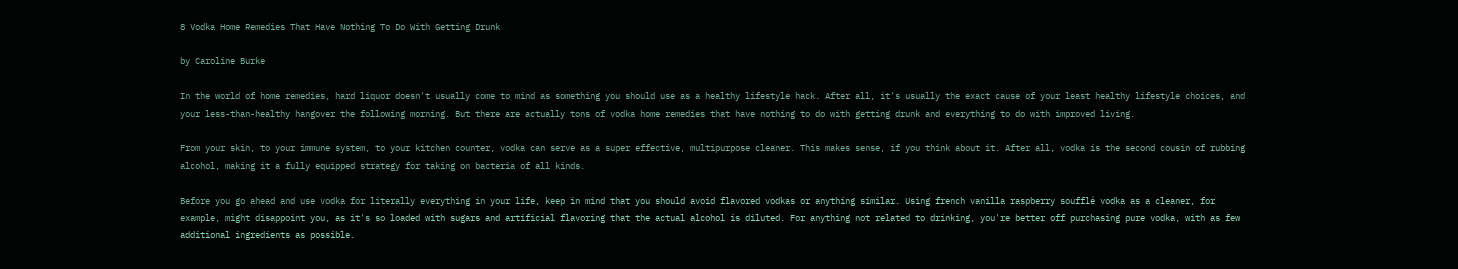8 Vodka Home Remedies That Have Nothing To Do With Getting Drunk

by Caroline Burke

In the world of home remedies, hard liquor doesn't usually come to mind as something you should use as a healthy lifestyle hack. After all, it's usually the exact cause of your least healthy lifestyle choices, and your less-than-healthy hangover the following morning. But there are actually tons of vodka home remedies that have nothing to do with getting drunk and everything to do with improved living.

From your skin, to your immune system, to your kitchen counter, vodka can serve as a super effective, multipurpose cleaner. This makes sense, if you think about it. After all, vodka is the second cousin of rubbing alcohol, making it a fully equipped strategy for taking on bacteria of all kinds.

Before you go ahead and use vodka for literally everything in your life, keep in mind that you should avoid flavored vodkas or anything similar. Using french vanilla raspberry soufflé vodka as a cleaner, for example, might disappoint you, as it's so loaded with sugars and artificial flavoring that the actual alcohol is diluted. For anything not related to drinking, you're better off purchasing pure vodka, with as few additional ingredients as possible.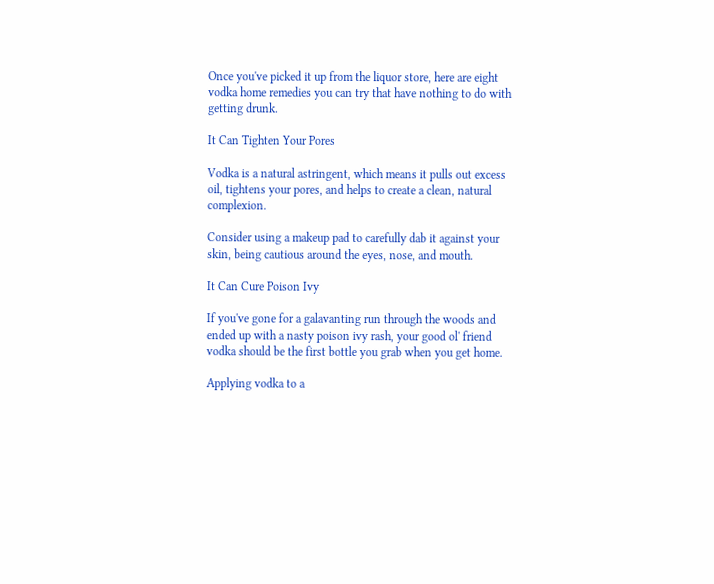Once you've picked it up from the liquor store, here are eight vodka home remedies you can try that have nothing to do with getting drunk.

It Can Tighten Your Pores

Vodka is a natural astringent, which means it pulls out excess oil, tightens your pores, and helps to create a clean, natural complexion.

Consider using a makeup pad to carefully dab it against your skin, being cautious around the eyes, nose, and mouth.

It Can Cure Poison Ivy

If you've gone for a galavanting run through the woods and ended up with a nasty poison ivy rash, your good ol' friend vodka should be the first bottle you grab when you get home.

Applying vodka to a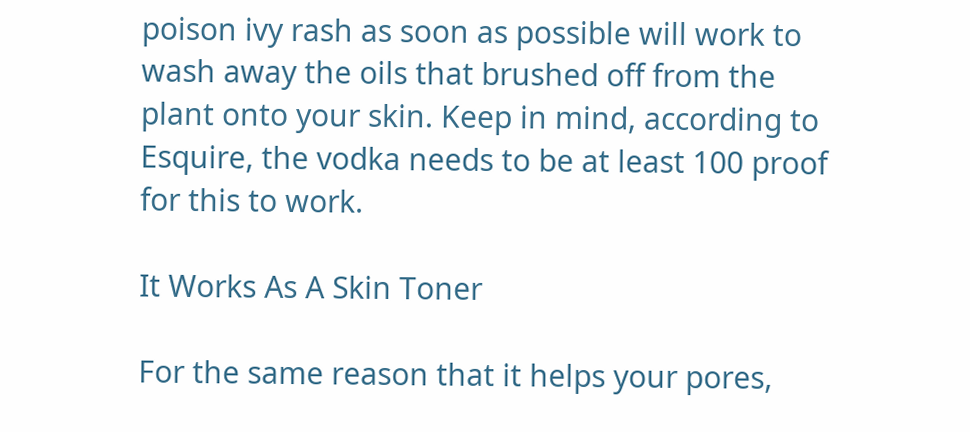poison ivy rash as soon as possible will work to wash away the oils that brushed off from the plant onto your skin. Keep in mind, according to Esquire, the vodka needs to be at least 100 proof for this to work.

It Works As A Skin Toner

For the same reason that it helps your pores,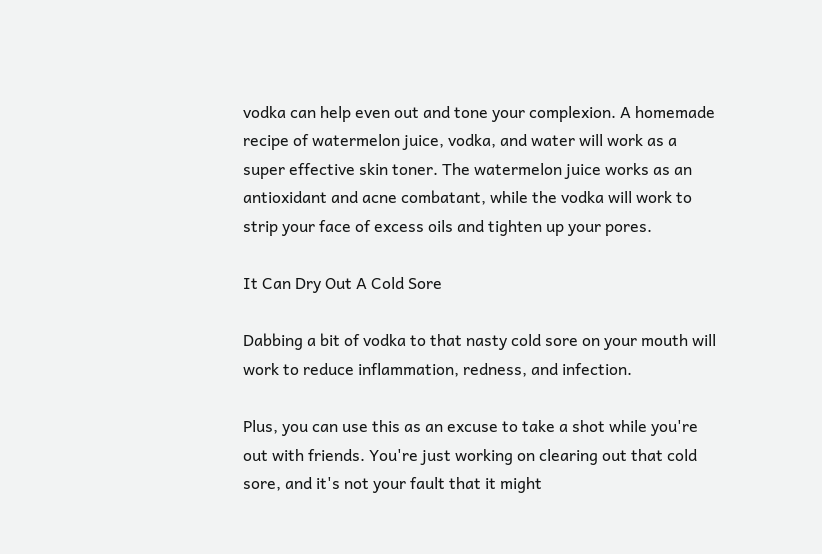vodka can help even out and tone your complexion. A homemade recipe of watermelon juice, vodka, and water will work as a super effective skin toner. The watermelon juice works as an antioxidant and acne combatant, while the vodka will work to strip your face of excess oils and tighten up your pores.

It Can Dry Out A Cold Sore

Dabbing a bit of vodka to that nasty cold sore on your mouth will work to reduce inflammation, redness, and infection.

Plus, you can use this as an excuse to take a shot while you're out with friends. You're just working on clearing out that cold sore, and it's not your fault that it might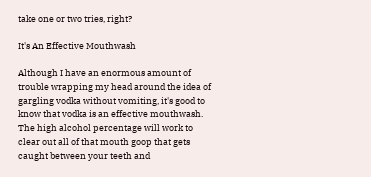take one or two tries, right?

It's An Effective Mouthwash

Although I have an enormous amount of trouble wrapping my head around the idea of gargling vodka without vomiting, it's good to know that vodka is an effective mouthwash. The high alcohol percentage will work to clear out all of that mouth goop that gets caught between your teeth and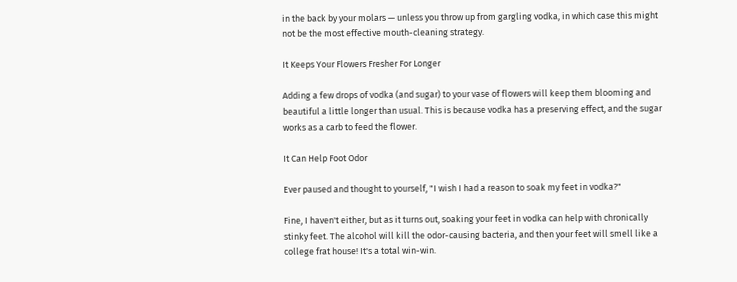in the back by your molars — unless you throw up from gargling vodka, in which case this might not be the most effective mouth-cleaning strategy.

It Keeps Your Flowers Fresher For Longer

Adding a few drops of vodka (and sugar) to your vase of flowers will keep them blooming and beautiful a little longer than usual. This is because vodka has a preserving effect, and the sugar works as a carb to feed the flower.

It Can Help Foot Odor

Ever paused and thought to yourself, "I wish I had a reason to soak my feet in vodka?"

Fine, I haven't either, but as it turns out, soaking your feet in vodka can help with chronically stinky feet. The alcohol will kill the odor-causing bacteria, and then your feet will smell like a college frat house! It's a total win-win.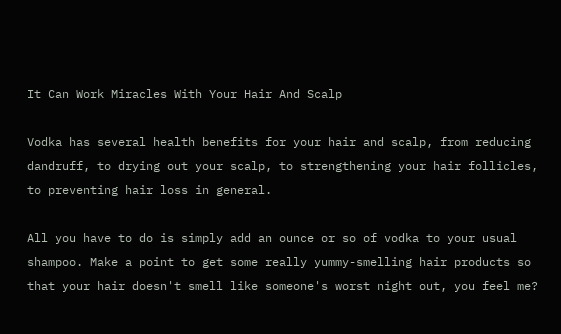It Can Work Miracles With Your Hair And Scalp

Vodka has several health benefits for your hair and scalp, from reducing dandruff, to drying out your scalp, to strengthening your hair follicles, to preventing hair loss in general.

All you have to do is simply add an ounce or so of vodka to your usual shampoo. Make a point to get some really yummy-smelling hair products so that your hair doesn't smell like someone's worst night out, you feel me?